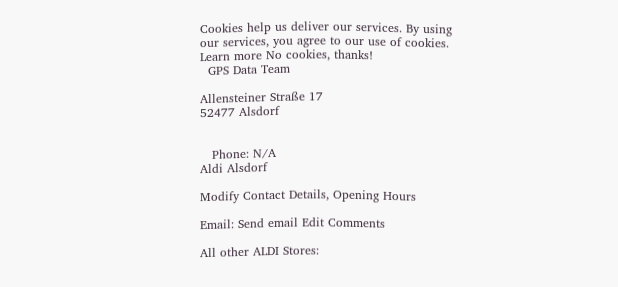Cookies help us deliver our services. By using our services, you agree to our use of cookies. Learn more No cookies, thanks!
  GPS Data Team

Allensteiner Straße 17
52477 Alsdorf


   Phone: N/A
Aldi Alsdorf

Modify Contact Details, Opening Hours

Email: Send email Edit Comments

All other ALDI Stores: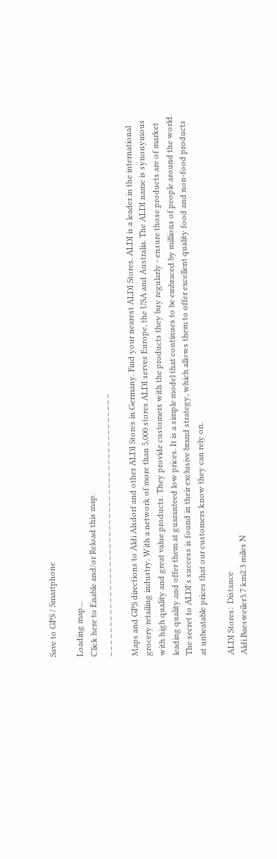Save to GPS / Smartphone

Loading map...
Click here to Enable and/or Reload this map.
_ _ _ _ _ _ _ _ _ _ _ _ _ _ _ _ _ _ _ _ _ _ _ _ _ _ _ _ _ _ _ _ _ _ _ _ _ _ _ _ _ _ _ _

Maps and GPS directions to Aldi Alsdorf and other ALDI Stores in Germany. Find your nearest ALDI Stores. ALDI is a leader in the international grocery retailing industry. With a network of more than 5,000 stores ALDI serves Europe, the USA and Australia. The ALDI name is synonymous with high quality and great value products. They provide customers with the products they buy regularly - ensure those products are of market leading quality and offer them at guaranteed low prices. It is a simple model that continues to be embraced by millions of people around the world. The secret to ALDI's success is found in their exclusive brand strategy, which allows them to offer excellent quality food and non-food products at unbeatable prices that our customers know they can rely on.

ALDI Stores:  Distance
Aldi Baesweiler3.7 km2.3 miles N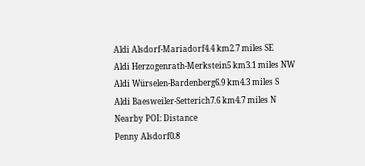Aldi Alsdorf-Mariadorf4.4 km2.7 miles SE
Aldi Herzogenrath-Merkstein5 km3.1 miles NW
Aldi Würselen-Bardenberg6.9 km4.3 miles S
Aldi Baesweiler-Setterich7.6 km4.7 miles N
Nearby POI: Distance
Penny Alsdorf0.8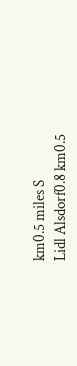km0.5 miles S
Lidl Alsdorf0.8 km0.5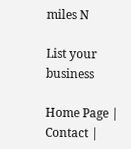miles N

List your business

Home Page | Contact |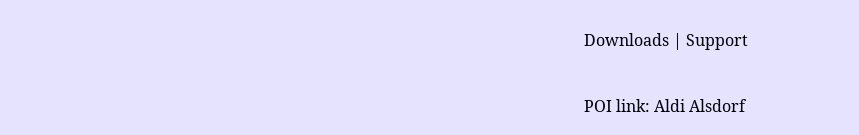Downloads | Support

POI link: Aldi Alsdorf